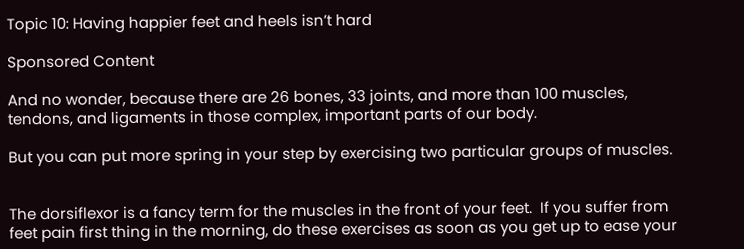Topic 10: Having happier feet and heels isn’t hard

Sponsored Content

And no wonder, because there are 26 bones, 33 joints, and more than 100 muscles, tendons, and ligaments in those complex, important parts of our body.

But you can put more spring in your step by exercising two particular groups of muscles.


The dorsiflexor is a fancy term for the muscles in the front of your feet.  If you suffer from feet pain first thing in the morning, do these exercises as soon as you get up to ease your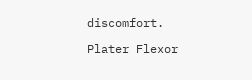discomfort.

Plater Flexor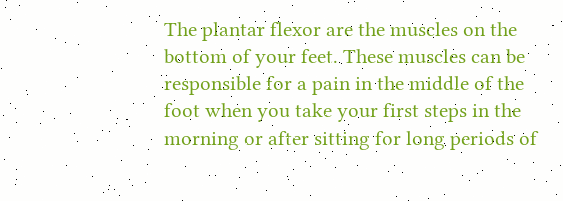The plantar flexor are the muscles on the bottom of your feet. These muscles can be responsible for a pain in the middle of the foot when you take your first steps in the morning or after sitting for long periods of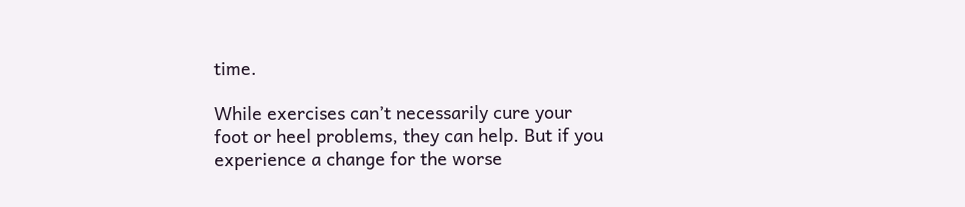time.

While exercises can’t necessarily cure your foot or heel problems, they can help. But if you experience a change for the worse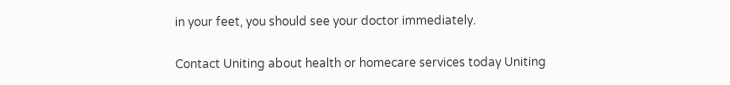in your feet, you should see your doctor immediately.

Contact Uniting about health or homecare services today Uniting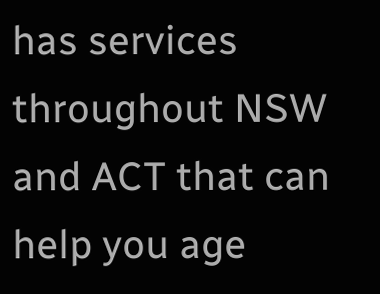has services throughout NSW and ACT that can help you age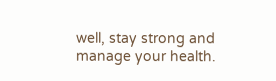well, stay strong and manage your health.